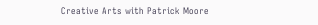Creative Arts with Patrick Moore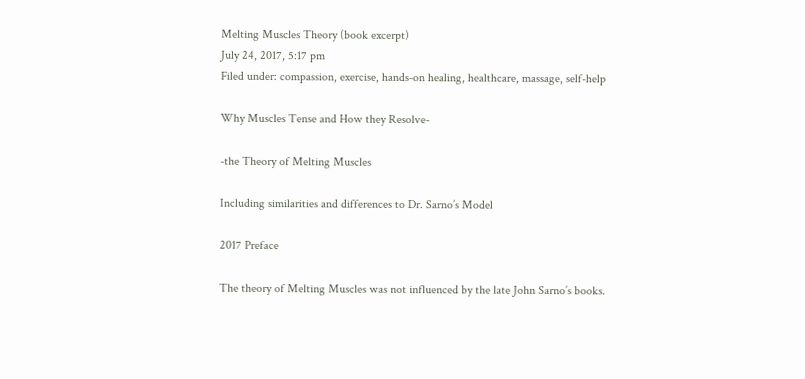Melting Muscles Theory (book excerpt)
July 24, 2017, 5:17 pm
Filed under: compassion, exercise, hands-on healing, healthcare, massage, self-help

Why Muscles Tense and How they Resolve-

-the Theory of Melting Muscles

Including similarities and differences to Dr. Sarno’s Model

2017 Preface

The theory of Melting Muscles was not influenced by the late John Sarno’s books.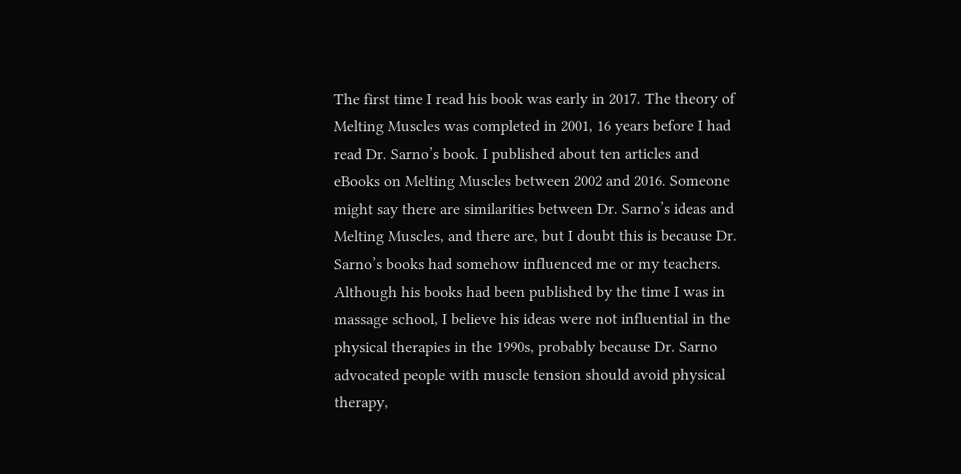The first time I read his book was early in 2017. The theory of Melting Muscles was completed in 2001, 16 years before I had read Dr. Sarno’s book. I published about ten articles and eBooks on Melting Muscles between 2002 and 2016. Someone might say there are similarities between Dr. Sarno’s ideas and Melting Muscles, and there are, but I doubt this is because Dr. Sarno’s books had somehow influenced me or my teachers. Although his books had been published by the time I was in massage school, I believe his ideas were not influential in the physical therapies in the 1990s, probably because Dr. Sarno advocated people with muscle tension should avoid physical therapy,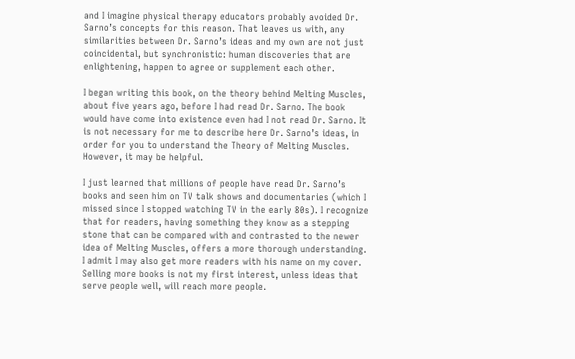and I imagine physical therapy educators probably avoided Dr. Sarno’s concepts for this reason. That leaves us with, any similarities between Dr. Sarno’s ideas and my own are not just coincidental, but synchronistic: human discoveries that are enlightening, happen to agree or supplement each other.

I began writing this book, on the theory behind Melting Muscles, about five years ago, before I had read Dr. Sarno. The book would have come into existence even had I not read Dr. Sarno. It is not necessary for me to describe here Dr. Sarno’s ideas, in order for you to understand the Theory of Melting Muscles. However, it may be helpful.

I just learned that millions of people have read Dr. Sarno’s books and seen him on TV talk shows and documentaries (which I missed since I stopped watching TV in the early 80s). I recognize that for readers, having something they know as a stepping stone that can be compared with and contrasted to the newer idea of Melting Muscles, offers a more thorough understanding. I admit I may also get more readers with his name on my cover. Selling more books is not my first interest, unless ideas that serve people well, will reach more people.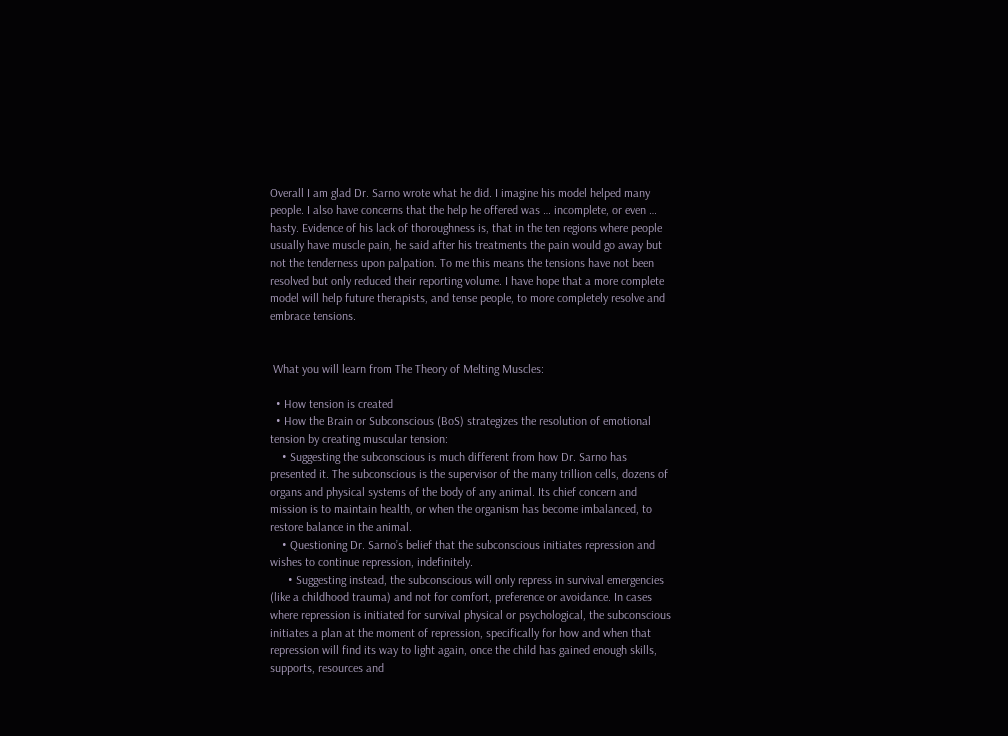Overall I am glad Dr. Sarno wrote what he did. I imagine his model helped many people. I also have concerns that the help he offered was … incomplete, or even … hasty. Evidence of his lack of thoroughness is, that in the ten regions where people usually have muscle pain, he said after his treatments the pain would go away but not the tenderness upon palpation. To me this means the tensions have not been resolved but only reduced their reporting volume. I have hope that a more complete model will help future therapists, and tense people, to more completely resolve and embrace tensions.


 What you will learn from The Theory of Melting Muscles:

  • How tension is created
  • How the Brain or Subconscious (BoS) strategizes the resolution of emotional tension by creating muscular tension:
    • Suggesting the subconscious is much different from how Dr. Sarno has presented it. The subconscious is the supervisor of the many trillion cells, dozens of organs and physical systems of the body of any animal. Its chief concern and mission is to maintain health, or when the organism has become imbalanced, to restore balance in the animal.
    • Questioning Dr. Sarno’s belief that the subconscious initiates repression and wishes to continue repression, indefinitely.
      • Suggesting instead, the subconscious will only repress in survival emergencies (like a childhood trauma) and not for comfort, preference or avoidance. In cases where repression is initiated for survival physical or psychological, the subconscious initiates a plan at the moment of repression, specifically for how and when that repression will find its way to light again, once the child has gained enough skills, supports, resources and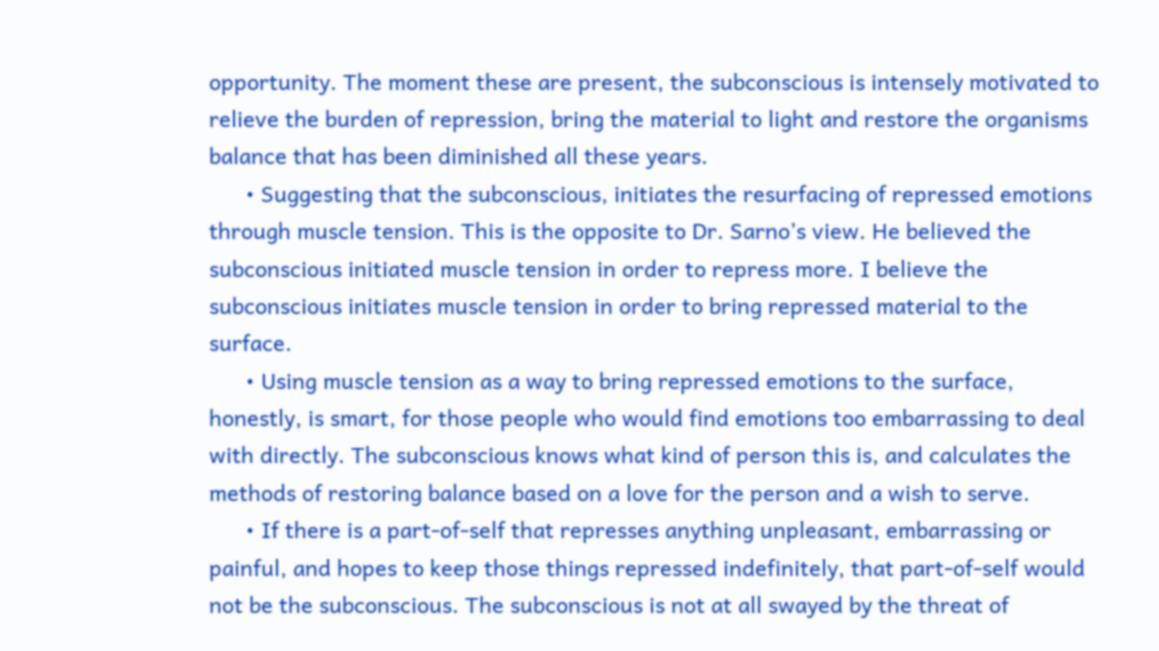opportunity. The moment these are present, the subconscious is intensely motivated to relieve the burden of repression, bring the material to light and restore the organisms balance that has been diminished all these years.
      • Suggesting that the subconscious, initiates the resurfacing of repressed emotions through muscle tension. This is the opposite to Dr. Sarno’s view. He believed the subconscious initiated muscle tension in order to repress more. I believe the subconscious initiates muscle tension in order to bring repressed material to the surface.
      • Using muscle tension as a way to bring repressed emotions to the surface, honestly, is smart, for those people who would find emotions too embarrassing to deal with directly. The subconscious knows what kind of person this is, and calculates the methods of restoring balance based on a love for the person and a wish to serve.
      • If there is a part-of-self that represses anything unpleasant, embarrassing or painful, and hopes to keep those things repressed indefinitely, that part-of-self would not be the subconscious. The subconscious is not at all swayed by the threat of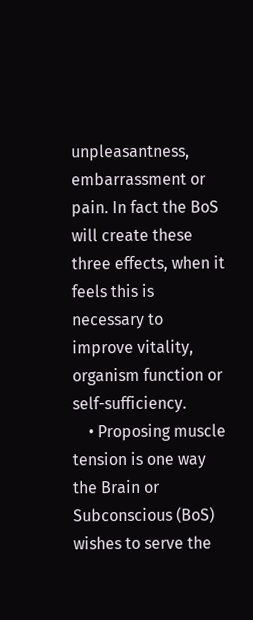unpleasantness, embarrassment or pain. In fact the BoS will create these three effects, when it feels this is necessary to improve vitality, organism function or self-sufficiency.
    • Proposing muscle tension is one way the Brain or Subconscious (BoS) wishes to serve the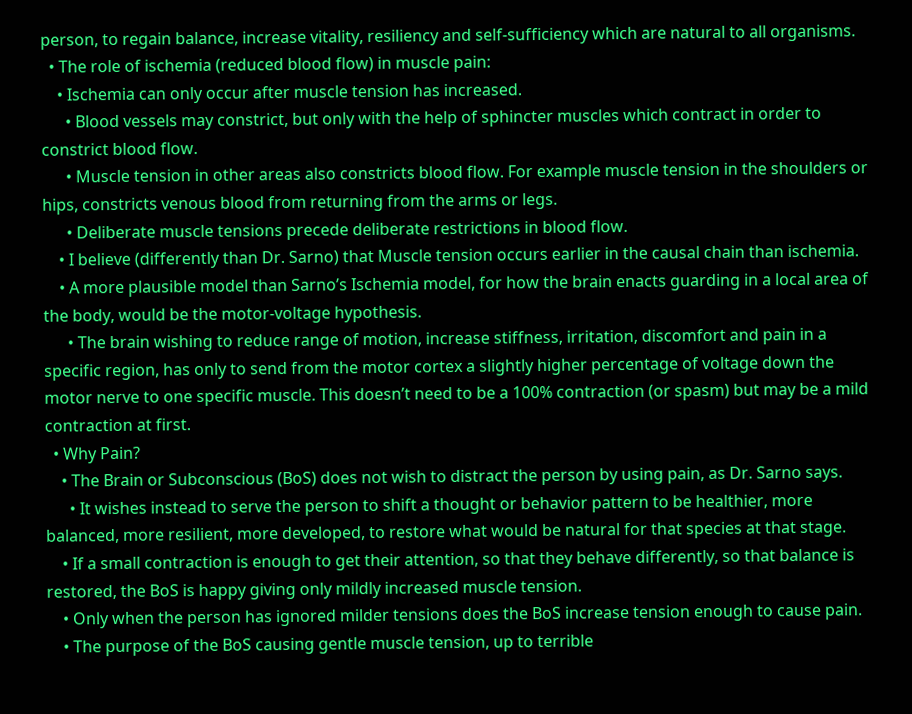person, to regain balance, increase vitality, resiliency and self-sufficiency which are natural to all organisms.
  • The role of ischemia (reduced blood flow) in muscle pain:
    • Ischemia can only occur after muscle tension has increased.
      • Blood vessels may constrict, but only with the help of sphincter muscles which contract in order to constrict blood flow.
      • Muscle tension in other areas also constricts blood flow. For example muscle tension in the shoulders or hips, constricts venous blood from returning from the arms or legs.
      • Deliberate muscle tensions precede deliberate restrictions in blood flow.
    • I believe (differently than Dr. Sarno) that Muscle tension occurs earlier in the causal chain than ischemia.
    • A more plausible model than Sarno’s Ischemia model, for how the brain enacts guarding in a local area of the body, would be the motor-voltage hypothesis.
      • The brain wishing to reduce range of motion, increase stiffness, irritation, discomfort and pain in a specific region, has only to send from the motor cortex a slightly higher percentage of voltage down the motor nerve to one specific muscle. This doesn’t need to be a 100% contraction (or spasm) but may be a mild contraction at first.
  • Why Pain?
    • The Brain or Subconscious (BoS) does not wish to distract the person by using pain, as Dr. Sarno says.
      • It wishes instead to serve the person to shift a thought or behavior pattern to be healthier, more balanced, more resilient, more developed, to restore what would be natural for that species at that stage.
    • If a small contraction is enough to get their attention, so that they behave differently, so that balance is restored, the BoS is happy giving only mildly increased muscle tension.
    • Only when the person has ignored milder tensions does the BoS increase tension enough to cause pain.
    • The purpose of the BoS causing gentle muscle tension, up to terrible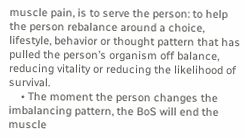muscle pain, is to serve the person: to help the person rebalance around a choice, lifestyle, behavior or thought pattern that has pulled the person’s organism off balance, reducing vitality or reducing the likelihood of survival.
    • The moment the person changes the imbalancing pattern, the BoS will end the muscle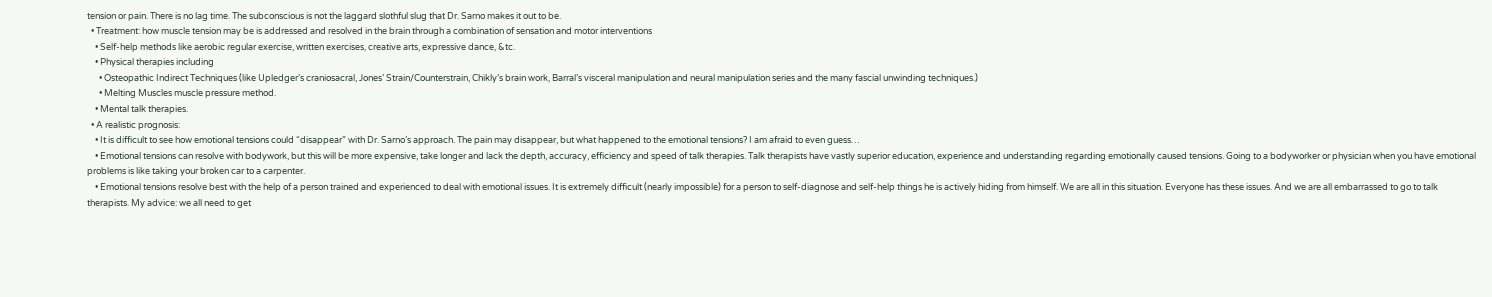tension or pain. There is no lag time. The subconscious is not the laggard slothful slug that Dr. Sarno makes it out to be.
  • Treatment: how muscle tension may be is addressed and resolved in the brain through a combination of sensation and motor interventions
    • Self-help methods like aerobic regular exercise, written exercises, creative arts, expressive dance, &tc.
    • Physical therapies including
      • Osteopathic Indirect Techniques (like Upledger’s craniosacral, Jones’ Strain/Counterstrain, Chikly’s brain work, Barral’s visceral manipulation and neural manipulation series and the many fascial unwinding techniques.)
      • Melting Muscles muscle pressure method.
    • Mental talk therapies.
  • A realistic prognosis:
    • It is difficult to see how emotional tensions could “disappear” with Dr. Sarno’s approach. The pain may disappear, but what happened to the emotional tensions? I am afraid to even guess…
    • Emotional tensions can resolve with bodywork, but this will be more expensive, take longer and lack the depth, accuracy, efficiency and speed of talk therapies. Talk therapists have vastly superior education, experience and understanding regarding emotionally caused tensions. Going to a bodyworker or physician when you have emotional problems is like taking your broken car to a carpenter.
    • Emotional tensions resolve best with the help of a person trained and experienced to deal with emotional issues. It is extremely difficult (nearly impossible) for a person to self-diagnose and self-help things he is actively hiding from himself. We are all in this situation. Everyone has these issues. And we are all embarrassed to go to talk therapists. My advice: we all need to get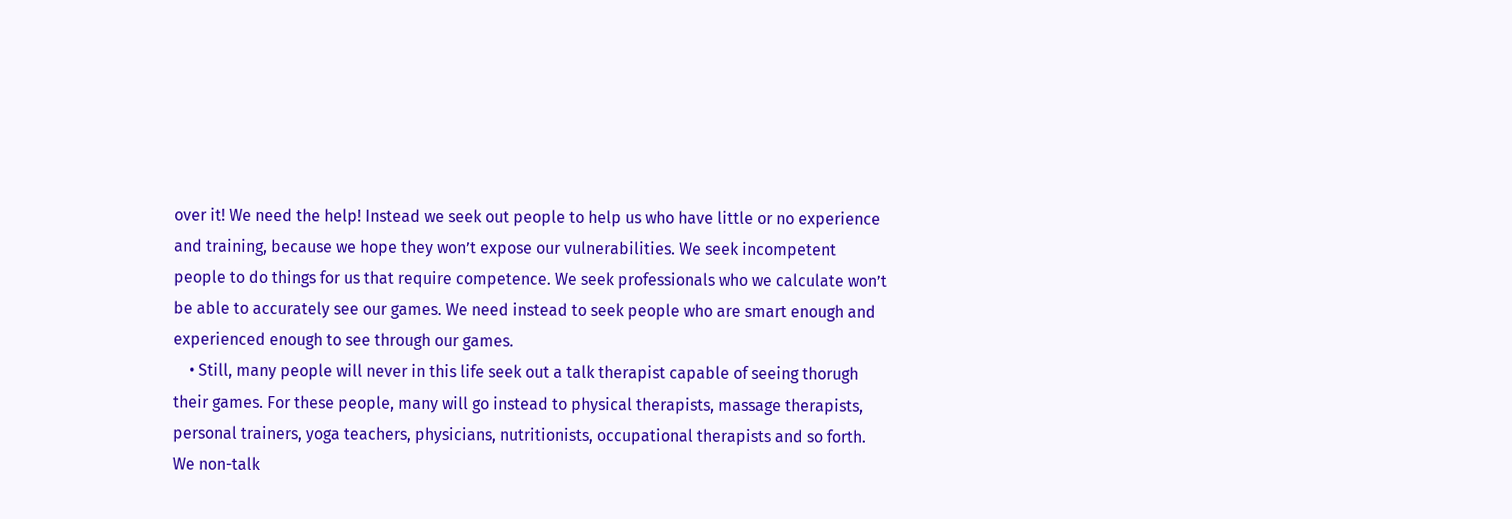over it! We need the help! Instead we seek out people to help us who have little or no experience and training, because we hope they won’t expose our vulnerabilities. We seek incompetent people to do things for us that require competence. We seek professionals who we calculate won’t be able to accurately see our games. We need instead to seek people who are smart enough and experienced enough to see through our games.
    • Still, many people will never in this life seek out a talk therapist capable of seeing thorugh their games. For these people, many will go instead to physical therapists, massage therapists, personal trainers, yoga teachers, physicians, nutritionists, occupational therapists and so forth. We non-talk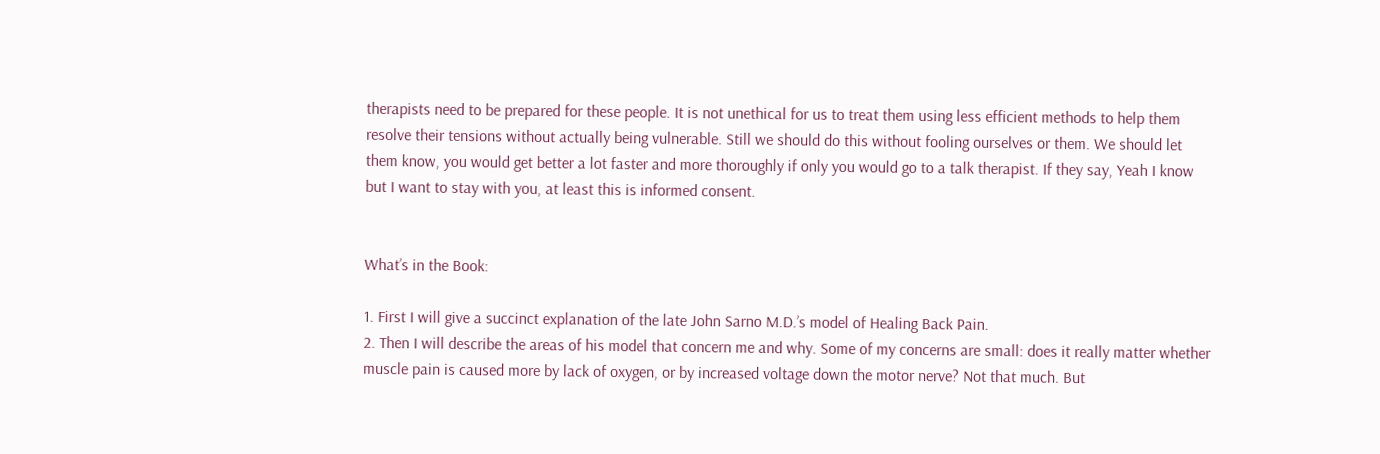therapists need to be prepared for these people. It is not unethical for us to treat them using less efficient methods to help them resolve their tensions without actually being vulnerable. Still we should do this without fooling ourselves or them. We should let them know, you would get better a lot faster and more thoroughly if only you would go to a talk therapist. If they say, Yeah I know but I want to stay with you, at least this is informed consent.


What’s in the Book:

1. First I will give a succinct explanation of the late John Sarno M.D.’s model of Healing Back Pain.
2. Then I will describe the areas of his model that concern me and why. Some of my concerns are small: does it really matter whether muscle pain is caused more by lack of oxygen, or by increased voltage down the motor nerve? Not that much. But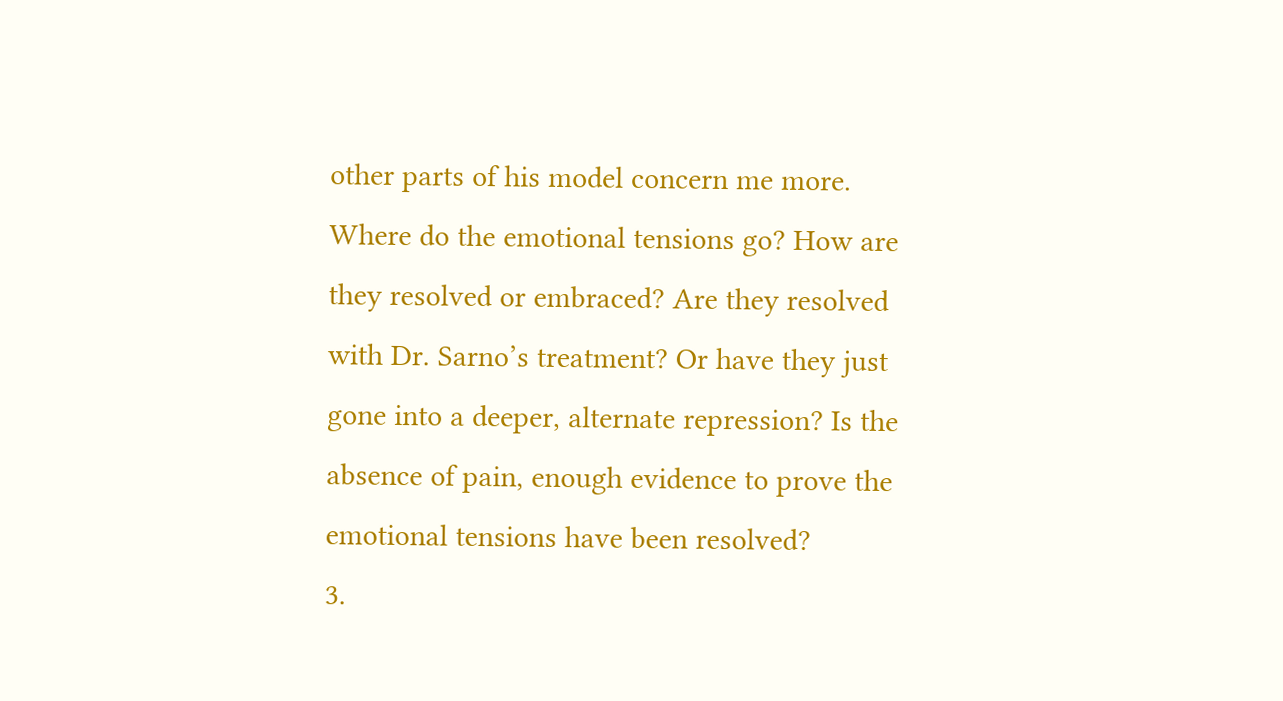other parts of his model concern me more. Where do the emotional tensions go? How are they resolved or embraced? Are they resolved with Dr. Sarno’s treatment? Or have they just gone into a deeper, alternate repression? Is the absence of pain, enough evidence to prove the emotional tensions have been resolved?
3.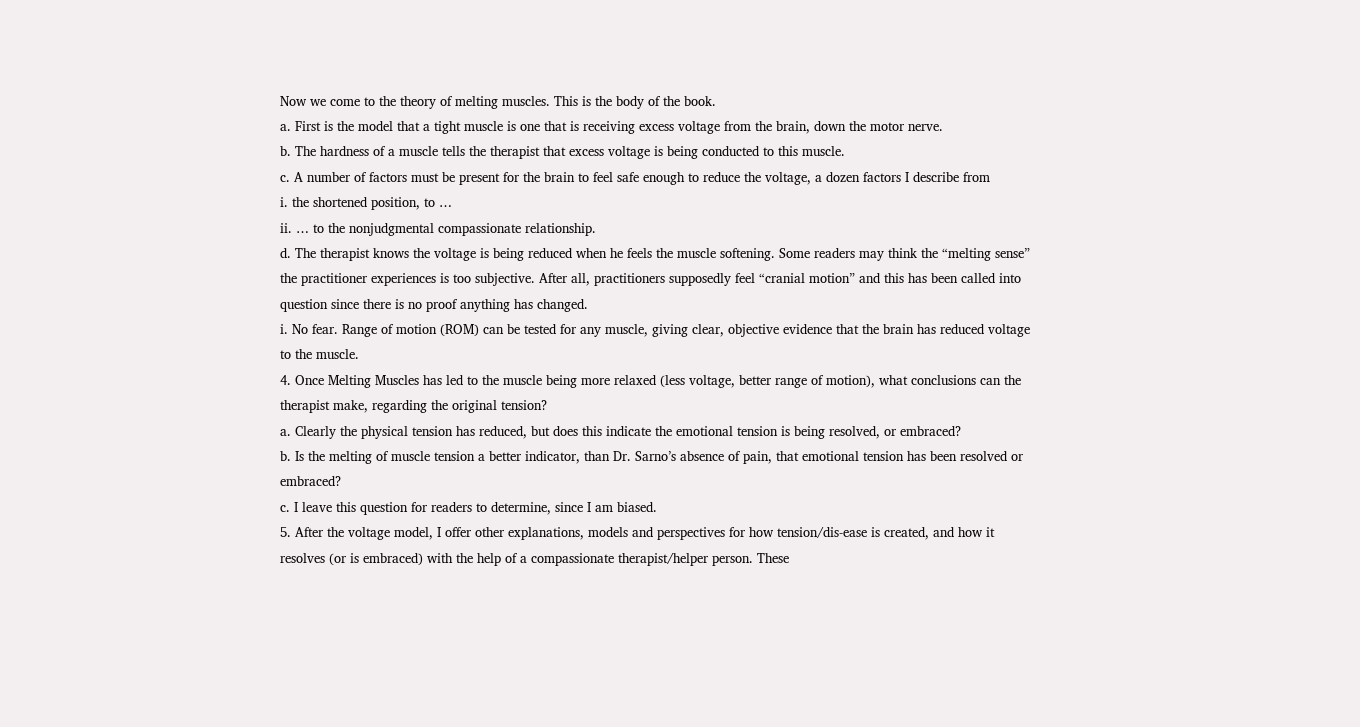Now we come to the theory of melting muscles. This is the body of the book.
a. First is the model that a tight muscle is one that is receiving excess voltage from the brain, down the motor nerve.
b. The hardness of a muscle tells the therapist that excess voltage is being conducted to this muscle.
c. A number of factors must be present for the brain to feel safe enough to reduce the voltage, a dozen factors I describe from
i. the shortened position, to …
ii. … to the nonjudgmental compassionate relationship.
d. The therapist knows the voltage is being reduced when he feels the muscle softening. Some readers may think the “melting sense” the practitioner experiences is too subjective. After all, practitioners supposedly feel “cranial motion” and this has been called into question since there is no proof anything has changed.
i. No fear. Range of motion (ROM) can be tested for any muscle, giving clear, objective evidence that the brain has reduced voltage to the muscle.
4. Once Melting Muscles has led to the muscle being more relaxed (less voltage, better range of motion), what conclusions can the therapist make, regarding the original tension?
a. Clearly the physical tension has reduced, but does this indicate the emotional tension is being resolved, or embraced?
b. Is the melting of muscle tension a better indicator, than Dr. Sarno’s absence of pain, that emotional tension has been resolved or embraced?
c. I leave this question for readers to determine, since I am biased.
5. After the voltage model, I offer other explanations, models and perspectives for how tension/dis-ease is created, and how it resolves (or is embraced) with the help of a compassionate therapist/helper person. These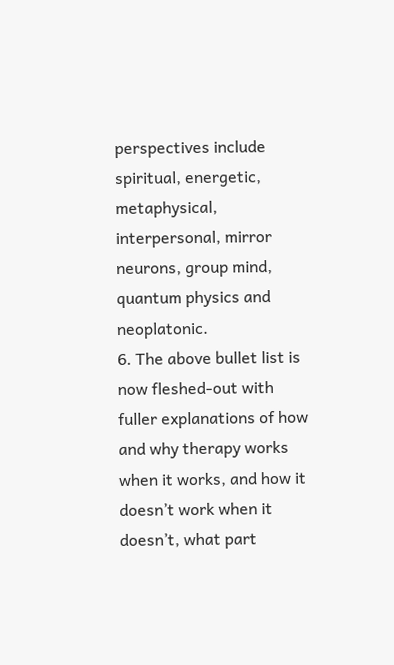perspectives include spiritual, energetic, metaphysical, interpersonal, mirror neurons, group mind, quantum physics and neoplatonic.
6. The above bullet list is now fleshed-out with fuller explanations of how and why therapy works when it works, and how it doesn’t work when it doesn’t, what part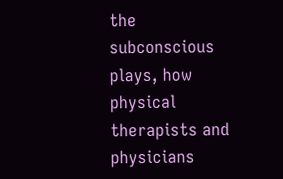the subconscious plays, how physical therapists and physicians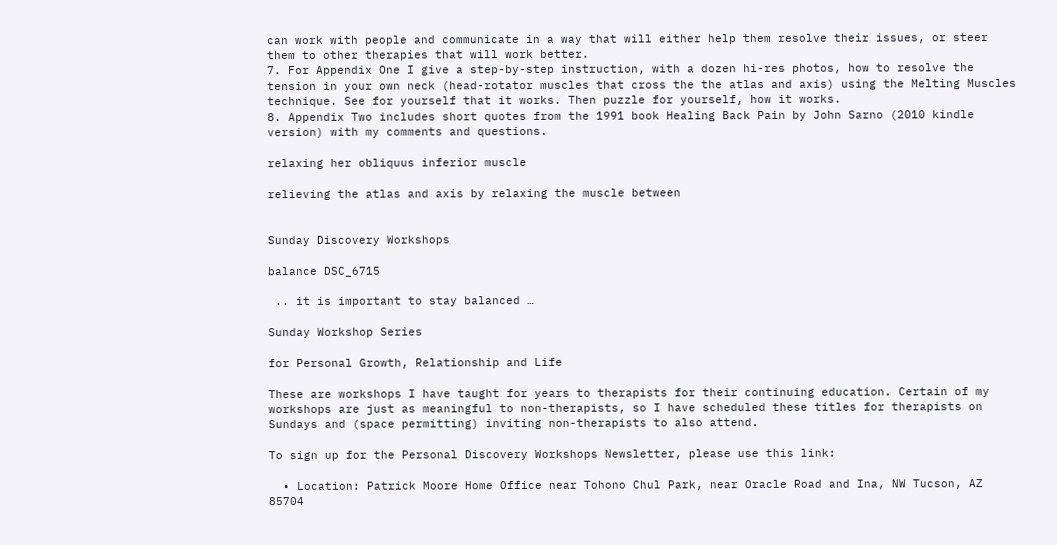can work with people and communicate in a way that will either help them resolve their issues, or steer them to other therapies that will work better.
7. For Appendix One I give a step-by-step instruction, with a dozen hi-res photos, how to resolve the tension in your own neck (head-rotator muscles that cross the the atlas and axis) using the Melting Muscles technique. See for yourself that it works. Then puzzle for yourself, how it works.
8. Appendix Two includes short quotes from the 1991 book Healing Back Pain by John Sarno (2010 kindle version) with my comments and questions.

relaxing her obliquus inferior muscle

relieving the atlas and axis by relaxing the muscle between


Sunday Discovery Workshops

balance DSC_6715

 .. it is important to stay balanced …

Sunday Workshop Series

for Personal Growth, Relationship and Life

These are workshops I have taught for years to therapists for their continuing education. Certain of my workshops are just as meaningful to non-therapists, so I have scheduled these titles for therapists on Sundays and (space permitting) inviting non-therapists to also attend.

To sign up for the Personal Discovery Workshops Newsletter, please use this link:

  • Location: Patrick Moore Home Office near Tohono Chul Park, near Oracle Road and Ina, NW Tucson, AZ 85704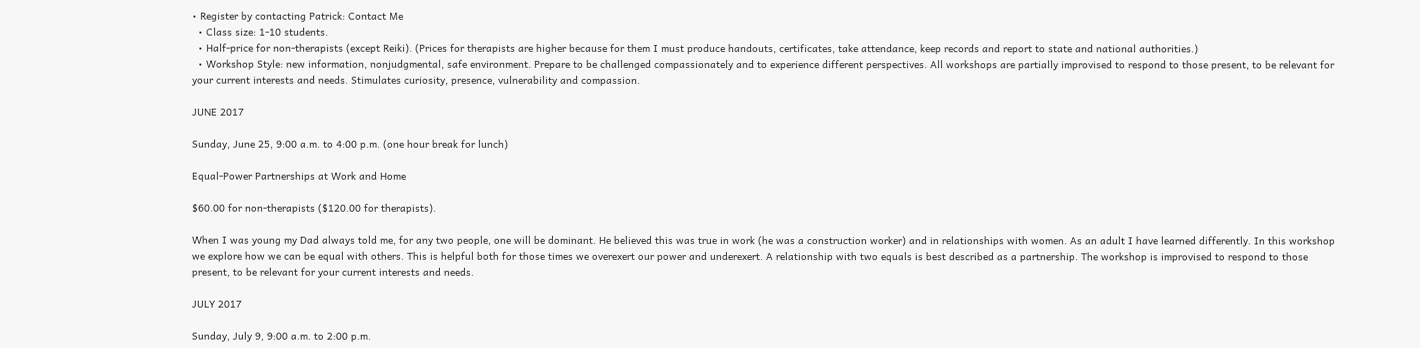• Register by contacting Patrick: Contact Me
  • Class size: 1-10 students.
  • Half-price for non-therapists (except Reiki). (Prices for therapists are higher because for them I must produce handouts, certificates, take attendance, keep records and report to state and national authorities.)
  • Workshop Style: new information, nonjudgmental, safe environment. Prepare to be challenged compassionately and to experience different perspectives. All workshops are partially improvised to respond to those present, to be relevant for your current interests and needs. Stimulates curiosity, presence, vulnerability and compassion.

JUNE 2017

Sunday, June 25, 9:00 a.m. to 4:00 p.m. (one hour break for lunch)

Equal-Power Partnerships at Work and Home

$60.00 for non-therapists ($120.00 for therapists).

When I was young my Dad always told me, for any two people, one will be dominant. He believed this was true in work (he was a construction worker) and in relationships with women. As an adult I have learned differently. In this workshop we explore how we can be equal with others. This is helpful both for those times we overexert our power and underexert. A relationship with two equals is best described as a partnership. The workshop is improvised to respond to those present, to be relevant for your current interests and needs.

JULY 2017

Sunday, July 9, 9:00 a.m. to 2:00 p.m.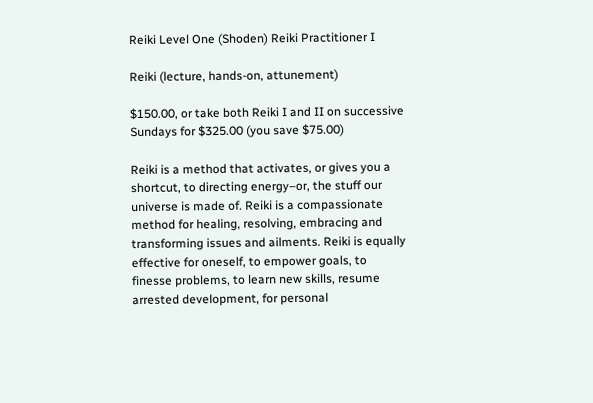Reiki Level One (Shoden) Reiki Practitioner I

Reiki (lecture, hands-on, attunement)

$150.00, or take both Reiki I and II on successive Sundays for $325.00 (you save $75.00)

Reiki is a method that activates, or gives you a shortcut, to directing energy–or, the stuff our universe is made of. Reiki is a compassionate method for healing, resolving, embracing and transforming issues and ailments. Reiki is equally effective for oneself, to empower goals, to finesse problems, to learn new skills, resume arrested development, for personal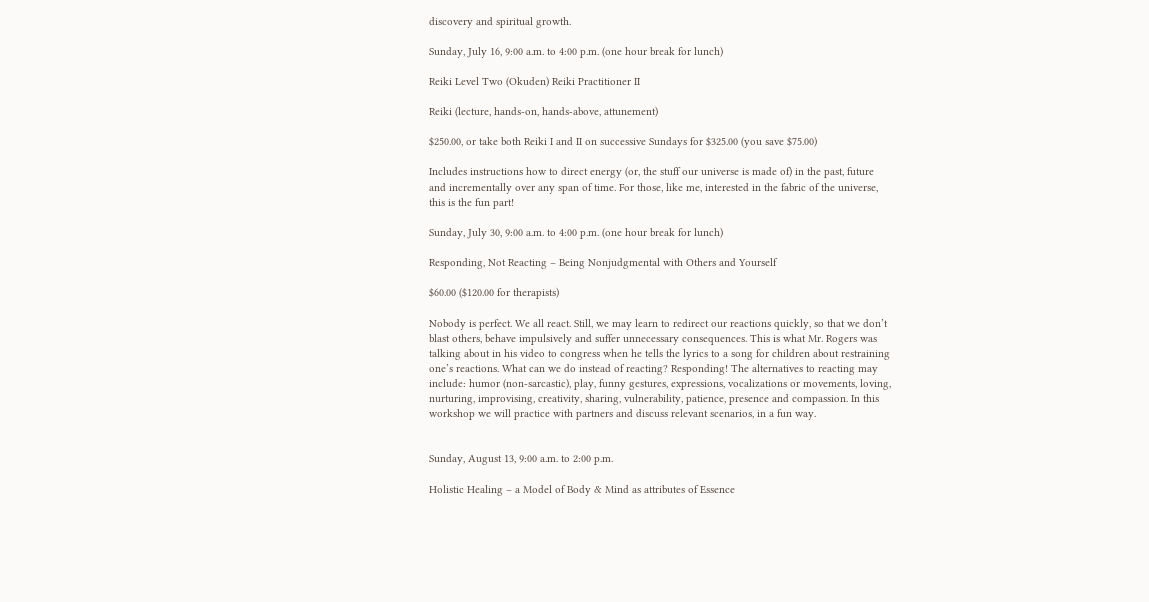discovery and spiritual growth.

Sunday, July 16, 9:00 a.m. to 4:00 p.m. (one hour break for lunch)

Reiki Level Two (Okuden) Reiki Practitioner II

Reiki (lecture, hands-on, hands-above, attunement)

$250.00, or take both Reiki I and II on successive Sundays for $325.00 (you save $75.00)

Includes instructions how to direct energy (or, the stuff our universe is made of) in the past, future and incrementally over any span of time. For those, like me, interested in the fabric of the universe, this is the fun part!

Sunday, July 30, 9:00 a.m. to 4:00 p.m. (one hour break for lunch)

Responding, Not Reacting – Being Nonjudgmental with Others and Yourself

$60.00 ($120.00 for therapists)

Nobody is perfect. We all react. Still, we may learn to redirect our reactions quickly, so that we don’t blast others, behave impulsively and suffer unnecessary consequences. This is what Mr. Rogers was talking about in his video to congress when he tells the lyrics to a song for children about restraining one’s reactions. What can we do instead of reacting? Responding! The alternatives to reacting may include: humor (non-sarcastic), play, funny gestures, expressions, vocalizations or movements, loving, nurturing, improvising, creativity, sharing, vulnerability, patience, presence and compassion. In this workshop we will practice with partners and discuss relevant scenarios, in a fun way.


Sunday, August 13, 9:00 a.m. to 2:00 p.m.

Holistic Healing – a Model of Body & Mind as attributes of Essence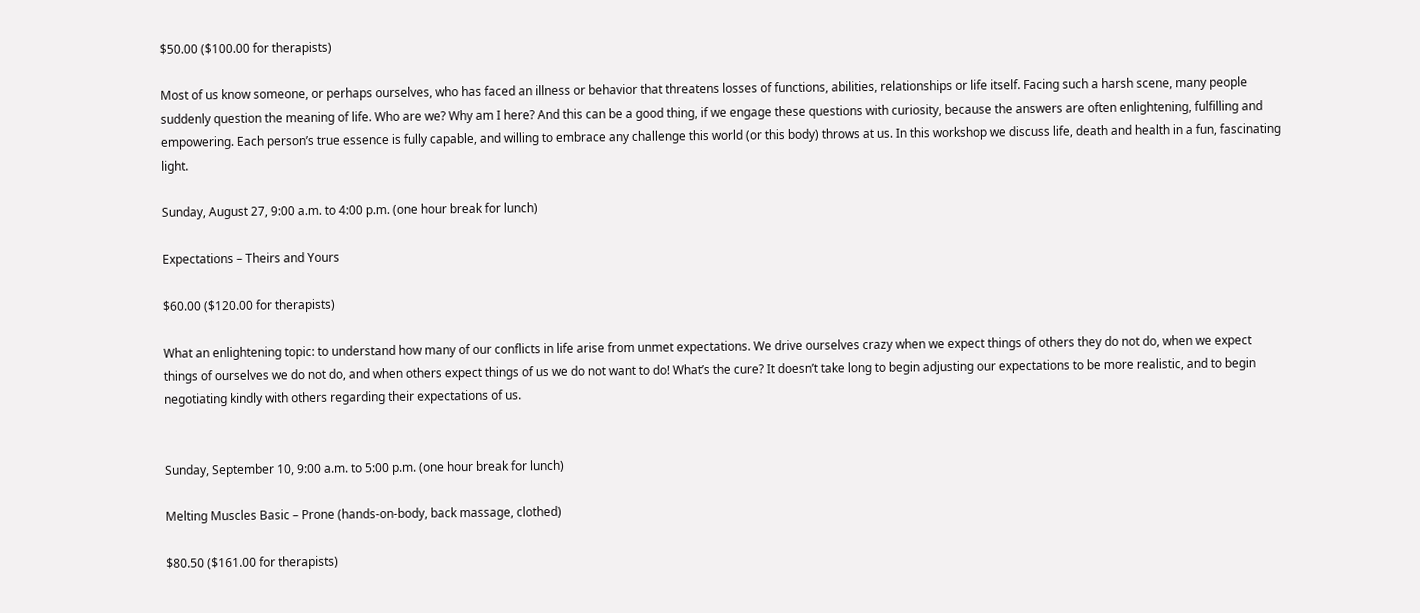$50.00 ($100.00 for therapists)

Most of us know someone, or perhaps ourselves, who has faced an illness or behavior that threatens losses of functions, abilities, relationships or life itself. Facing such a harsh scene, many people suddenly question the meaning of life. Who are we? Why am I here? And this can be a good thing, if we engage these questions with curiosity, because the answers are often enlightening, fulfilling and empowering. Each person’s true essence is fully capable, and willing to embrace any challenge this world (or this body) throws at us. In this workshop we discuss life, death and health in a fun, fascinating light.

Sunday, August 27, 9:00 a.m. to 4:00 p.m. (one hour break for lunch)

Expectations – Theirs and Yours

$60.00 ($120.00 for therapists)

What an enlightening topic: to understand how many of our conflicts in life arise from unmet expectations. We drive ourselves crazy when we expect things of others they do not do, when we expect things of ourselves we do not do, and when others expect things of us we do not want to do! What’s the cure? It doesn’t take long to begin adjusting our expectations to be more realistic, and to begin negotiating kindly with others regarding their expectations of us.


Sunday, September 10, 9:00 a.m. to 5:00 p.m. (one hour break for lunch)

Melting Muscles Basic – Prone (hands-on-body, back massage, clothed)

$80.50 ($161.00 for therapists)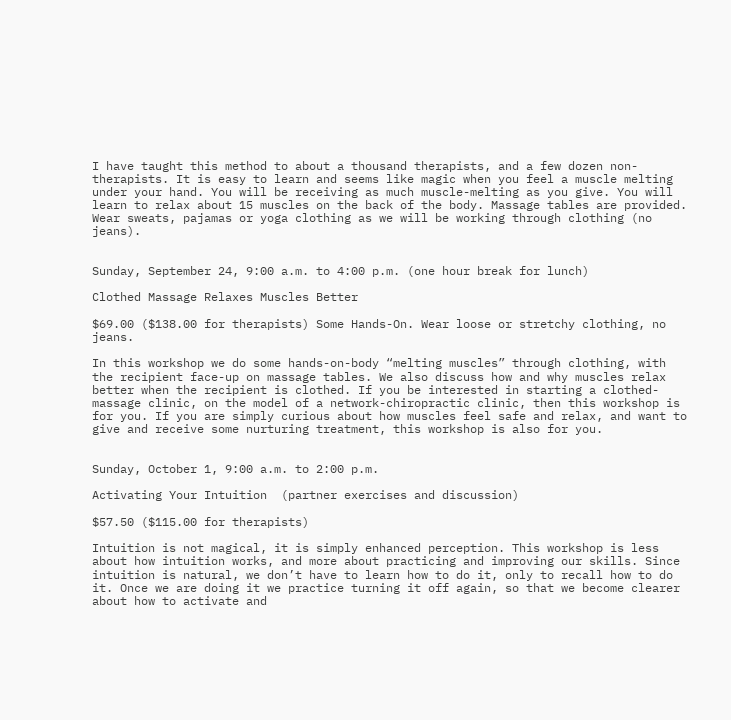I have taught this method to about a thousand therapists, and a few dozen non-therapists. It is easy to learn and seems like magic when you feel a muscle melting under your hand. You will be receiving as much muscle-melting as you give. You will learn to relax about 15 muscles on the back of the body. Massage tables are provided. Wear sweats, pajamas or yoga clothing as we will be working through clothing (no jeans).


Sunday, September 24, 9:00 a.m. to 4:00 p.m. (one hour break for lunch)

Clothed Massage Relaxes Muscles Better

$69.00 ($138.00 for therapists) Some Hands-On. Wear loose or stretchy clothing, no jeans.

In this workshop we do some hands-on-body “melting muscles” through clothing, with the recipient face-up on massage tables. We also discuss how and why muscles relax better when the recipient is clothed. If you be interested in starting a clothed-massage clinic, on the model of a network-chiropractic clinic, then this workshop is for you. If you are simply curious about how muscles feel safe and relax, and want to give and receive some nurturing treatment, this workshop is also for you.


Sunday, October 1, 9:00 a.m. to 2:00 p.m.

Activating Your Intuition  (partner exercises and discussion)

$57.50 ($115.00 for therapists)

Intuition is not magical, it is simply enhanced perception. This workshop is less about how intuition works, and more about practicing and improving our skills. Since intuition is natural, we don’t have to learn how to do it, only to recall how to do it. Once we are doing it we practice turning it off again, so that we become clearer about how to activate and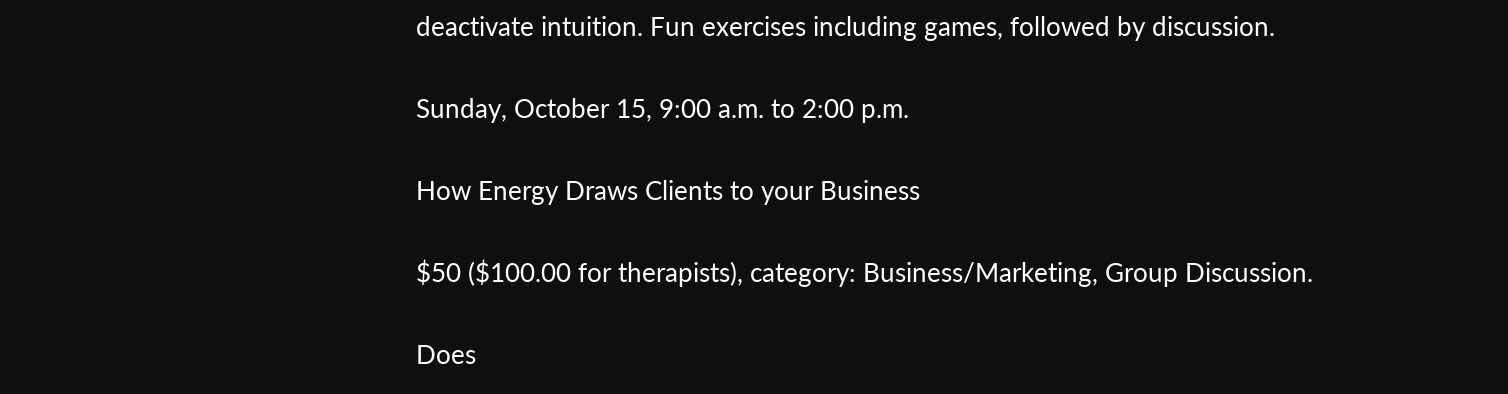deactivate intuition. Fun exercises including games, followed by discussion.

Sunday, October 15, 9:00 a.m. to 2:00 p.m.

How Energy Draws Clients to your Business

$50 ($100.00 for therapists), category: Business/Marketing, Group Discussion.

Does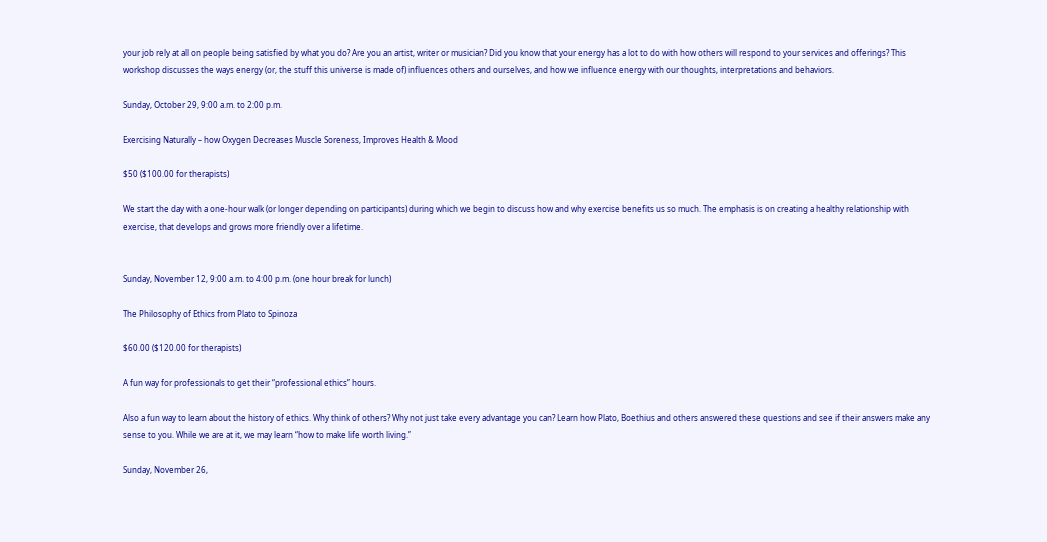your job rely at all on people being satisfied by what you do? Are you an artist, writer or musician? Did you know that your energy has a lot to do with how others will respond to your services and offerings? This workshop discusses the ways energy (or, the stuff this universe is made of) influences others and ourselves, and how we influence energy with our thoughts, interpretations and behaviors.

Sunday, October 29, 9:00 a.m. to 2:00 p.m.

Exercising Naturally – how Oxygen Decreases Muscle Soreness, Improves Health & Mood

$50 ($100.00 for therapists)

We start the day with a one-hour walk (or longer depending on participants) during which we begin to discuss how and why exercise benefits us so much. The emphasis is on creating a healthy relationship with exercise, that develops and grows more friendly over a lifetime.


Sunday, November 12, 9:00 a.m. to 4:00 p.m. (one hour break for lunch)

The Philosophy of Ethics from Plato to Spinoza

$60.00 ($120.00 for therapists)

A fun way for professionals to get their “professional ethics” hours.

Also a fun way to learn about the history of ethics. Why think of others? Why not just take every advantage you can? Learn how Plato, Boethius and others answered these questions and see if their answers make any sense to you. While we are at it, we may learn “how to make life worth living.”

Sunday, November 26,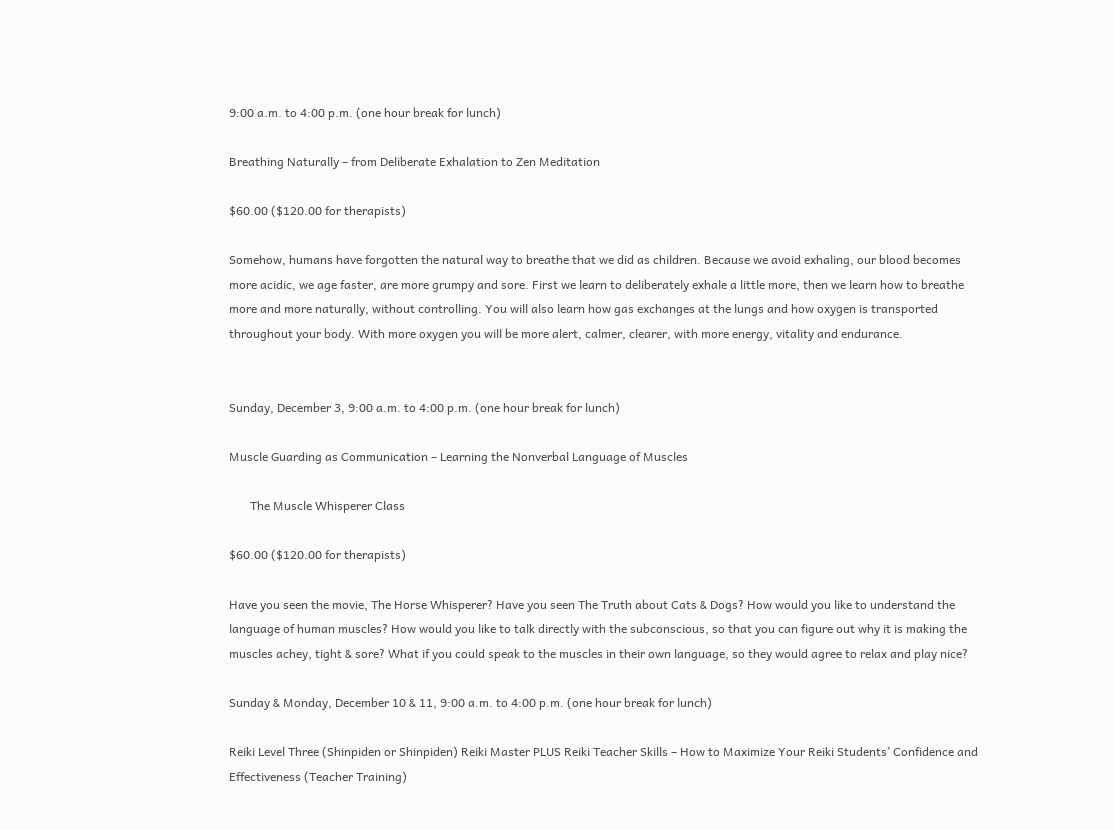9:00 a.m. to 4:00 p.m. (one hour break for lunch)

Breathing Naturally – from Deliberate Exhalation to Zen Meditation

$60.00 ($120.00 for therapists)

Somehow, humans have forgotten the natural way to breathe that we did as children. Because we avoid exhaling, our blood becomes more acidic, we age faster, are more grumpy and sore. First we learn to deliberately exhale a little more, then we learn how to breathe more and more naturally, without controlling. You will also learn how gas exchanges at the lungs and how oxygen is transported throughout your body. With more oxygen you will be more alert, calmer, clearer, with more energy, vitality and endurance.


Sunday, December 3, 9:00 a.m. to 4:00 p.m. (one hour break for lunch)

Muscle Guarding as Communication – Learning the Nonverbal Language of Muscles

       The Muscle Whisperer Class

$60.00 ($120.00 for therapists)

Have you seen the movie, The Horse Whisperer? Have you seen The Truth about Cats & Dogs? How would you like to understand the language of human muscles? How would you like to talk directly with the subconscious, so that you can figure out why it is making the muscles achey, tight & sore? What if you could speak to the muscles in their own language, so they would agree to relax and play nice?

Sunday & Monday, December 10 & 11, 9:00 a.m. to 4:00 p.m. (one hour break for lunch)

Reiki Level Three (Shinpiden or Shinpiden) Reiki Master PLUS Reiki Teacher Skills – How to Maximize Your Reiki Students’ Confidence and Effectiveness (Teacher Training)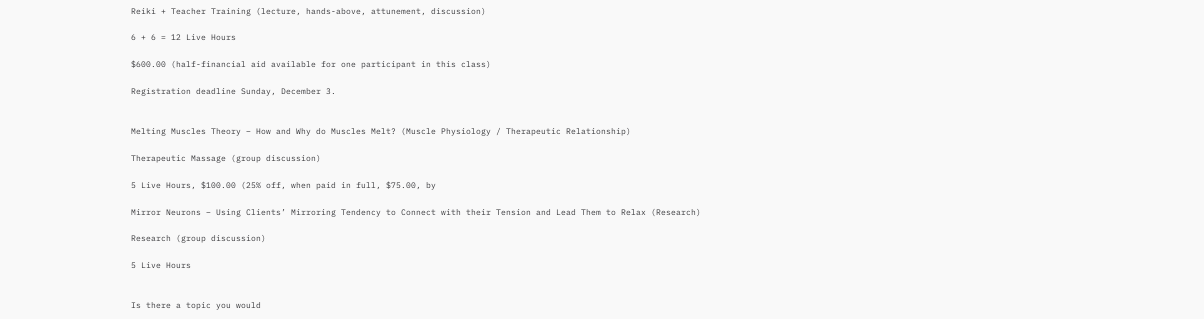Reiki + Teacher Training (lecture, hands-above, attunement, discussion)

6 + 6 = 12 Live Hours

$600.00 (half-financial aid available for one participant in this class)

Registration deadline Sunday, December 3.


Melting Muscles Theory – How and Why do Muscles Melt? (Muscle Physiology / Therapeutic Relationship)

Therapeutic Massage (group discussion)

5 Live Hours, $100.00 (25% off, when paid in full, $75.00, by

Mirror Neurons – Using Clients’ Mirroring Tendency to Connect with their Tension and Lead Them to Relax (Research)

Research (group discussion)

5 Live Hours


Is there a topic you would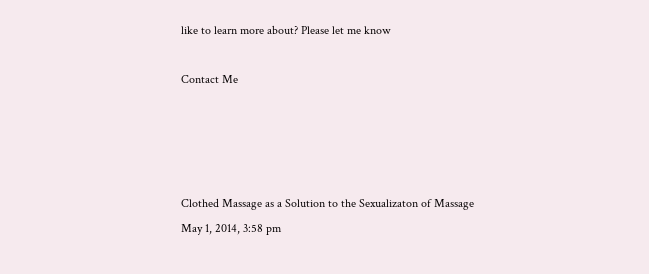like to learn more about? Please let me know

Contact Me




Clothed Massage as a Solution to the Sexualizaton of Massage
May 1, 2014, 3:58 pm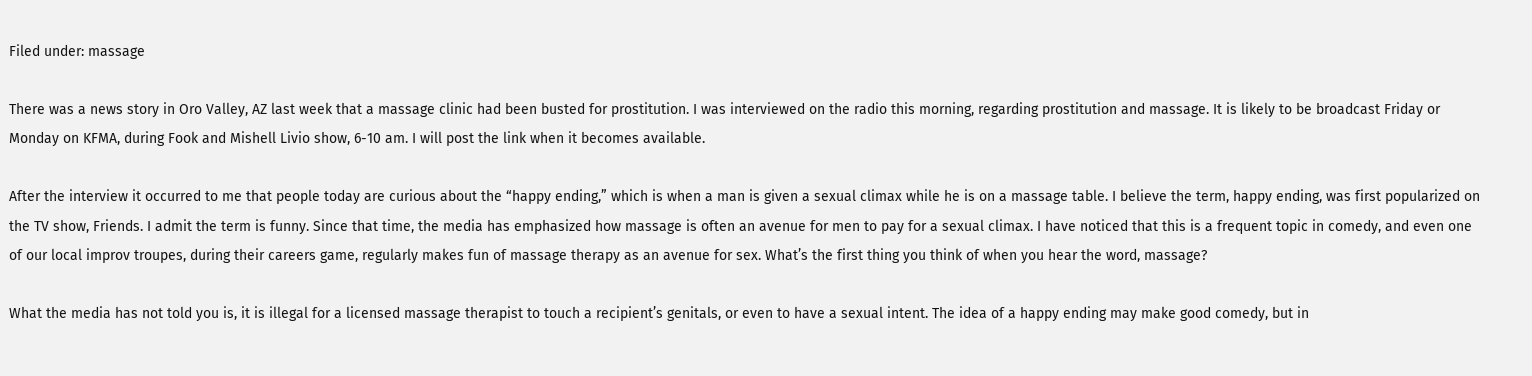Filed under: massage

There was a news story in Oro Valley, AZ last week that a massage clinic had been busted for prostitution. I was interviewed on the radio this morning, regarding prostitution and massage. It is likely to be broadcast Friday or Monday on KFMA, during Fook and Mishell Livio show, 6-10 am. I will post the link when it becomes available.

After the interview it occurred to me that people today are curious about the “happy ending,” which is when a man is given a sexual climax while he is on a massage table. I believe the term, happy ending, was first popularized on the TV show, Friends. I admit the term is funny. Since that time, the media has emphasized how massage is often an avenue for men to pay for a sexual climax. I have noticed that this is a frequent topic in comedy, and even one of our local improv troupes, during their careers game, regularly makes fun of massage therapy as an avenue for sex. What’s the first thing you think of when you hear the word, massage?

What the media has not told you is, it is illegal for a licensed massage therapist to touch a recipient’s genitals, or even to have a sexual intent. The idea of a happy ending may make good comedy, but in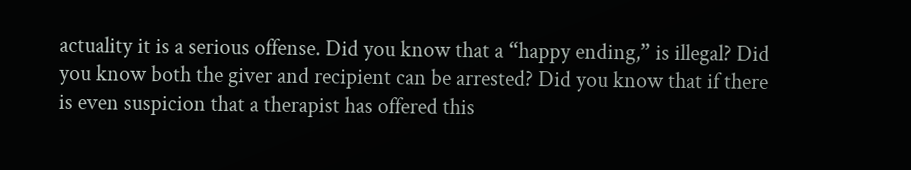actuality it is a serious offense. Did you know that a “happy ending,” is illegal? Did you know both the giver and recipient can be arrested? Did you know that if there is even suspicion that a therapist has offered this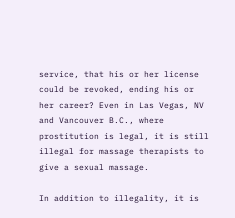service, that his or her license could be revoked, ending his or her career? Even in Las Vegas, NV and Vancouver B.C., where prostitution is legal, it is still illegal for massage therapists to give a sexual massage.

In addition to illegality, it is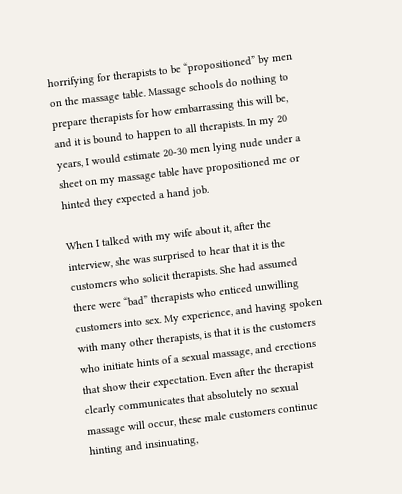horrifying for therapists to be “propositioned” by men on the massage table. Massage schools do nothing to prepare therapists for how embarrassing this will be, and it is bound to happen to all therapists. In my 20 years, I would estimate 20-30 men lying nude under a sheet on my massage table have propositioned me or hinted they expected a hand job.

When I talked with my wife about it, after the interview, she was surprised to hear that it is the customers who solicit therapists. She had assumed there were “bad” therapists who enticed unwilling customers into sex. My experience, and having spoken with many other therapists, is that it is the customers who initiate hints of a sexual massage, and erections that show their expectation. Even after the therapist clearly communicates that absolutely no sexual massage will occur, these male customers continue hinting and insinuating,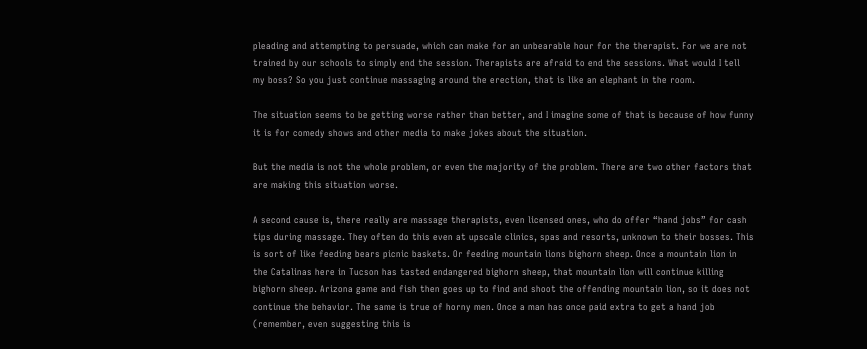pleading and attempting to persuade, which can make for an unbearable hour for the therapist. For we are not trained by our schools to simply end the session. Therapists are afraid to end the sessions. What would I tell my boss? So you just continue massaging around the erection, that is like an elephant in the room.

The situation seems to be getting worse rather than better, and I imagine some of that is because of how funny it is for comedy shows and other media to make jokes about the situation.

But the media is not the whole problem, or even the majority of the problem. There are two other factors that are making this situation worse.

A second cause is, there really are massage therapists, even licensed ones, who do offer “hand jobs” for cash tips during massage. They often do this even at upscale clinics, spas and resorts, unknown to their bosses. This is sort of like feeding bears picnic baskets. Or feeding mountain lions bighorn sheep. Once a mountain lion in the Catalinas here in Tucson has tasted endangered bighorn sheep, that mountain lion will continue killing bighorn sheep. Arizona game and fish then goes up to find and shoot the offending mountain lion, so it does not continue the behavior. The same is true of horny men. Once a man has once paid extra to get a hand job (remember, even suggesting this is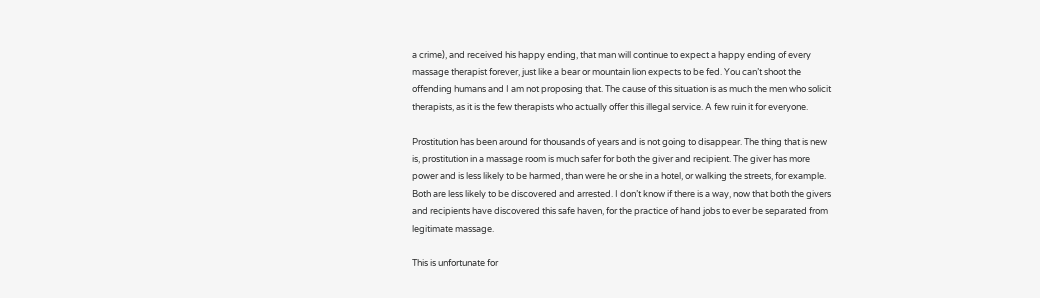a crime), and received his happy ending, that man will continue to expect a happy ending of every massage therapist forever, just like a bear or mountain lion expects to be fed. You can’t shoot the offending humans and I am not proposing that. The cause of this situation is as much the men who solicit therapists, as it is the few therapists who actually offer this illegal service. A few ruin it for everyone.

Prostitution has been around for thousands of years and is not going to disappear. The thing that is new is, prostitution in a massage room is much safer for both the giver and recipient. The giver has more power and is less likely to be harmed, than were he or she in a hotel, or walking the streets, for example. Both are less likely to be discovered and arrested. I don’t know if there is a way, now that both the givers and recipients have discovered this safe haven, for the practice of hand jobs to ever be separated from legitimate massage.

This is unfortunate for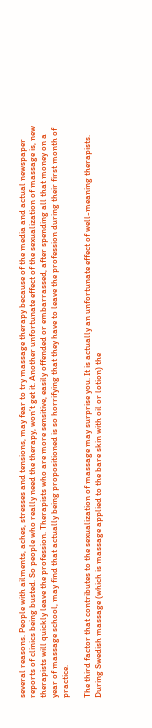several reasons. People with ailments, aches, stresses and tensions, may fear to try massage therapy because of the media and actual newspaper reports of clinics being busted. So people who really need the therapy, won’t get it. Another unfortunate effect of the sexualization of massage is, new therapists will quickly leave the profession. Therapists who are more sensitive, easily offended or embarrassed, after spending all that money on a year of massage school, may find that actually being propositioned is so horrifying that they have to leave the profession during their first month of practice.

The third factor that contributes to the sexualization of massage may surprise you. It is actually an unfortunate effect of well-meaning therapists. During Swedish massage (which is massage applied to the bare skin with oil or lotion) the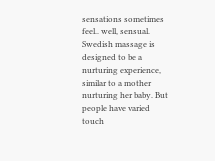sensations sometimes feel.. well, sensual. Swedish massage is designed to be a nurturing experience, similar to a mother nurturing her baby. But people have varied touch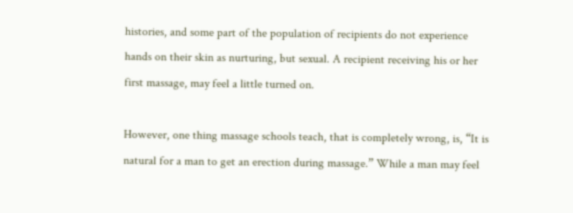histories, and some part of the population of recipients do not experience hands on their skin as nurturing, but sexual. A recipient receiving his or her first massage, may feel a little turned on.

However, one thing massage schools teach, that is completely wrong, is, “It is natural for a man to get an erection during massage.” While a man may feel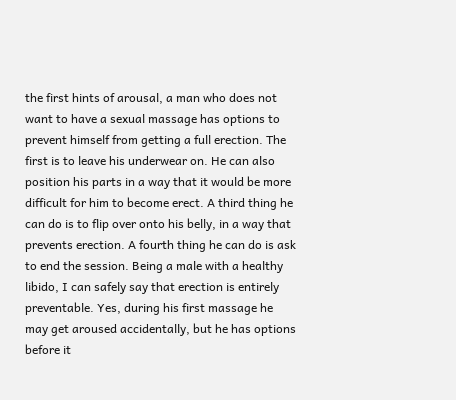the first hints of arousal, a man who does not want to have a sexual massage has options to prevent himself from getting a full erection. The first is to leave his underwear on. He can also position his parts in a way that it would be more difficult for him to become erect. A third thing he can do is to flip over onto his belly, in a way that prevents erection. A fourth thing he can do is ask to end the session. Being a male with a healthy libido, I can safely say that erection is entirely preventable. Yes, during his first massage he may get aroused accidentally, but he has options before it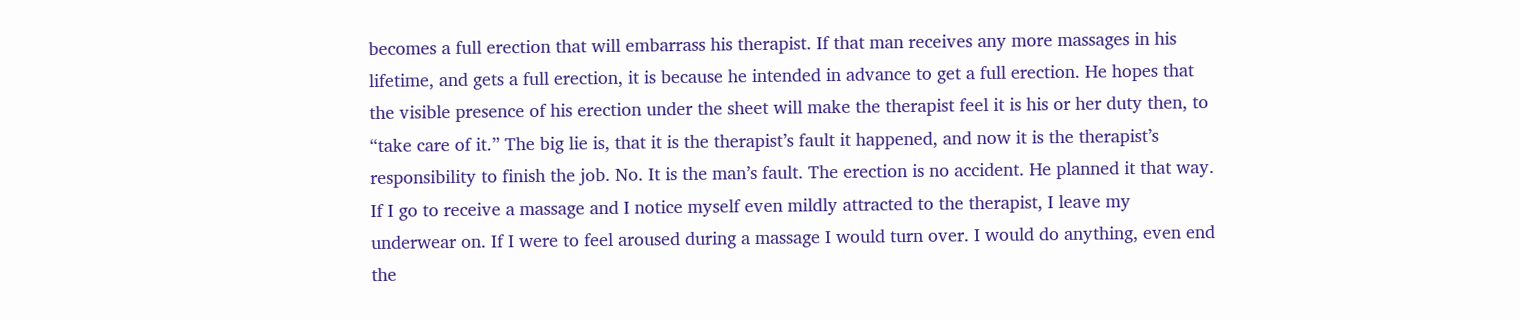becomes a full erection that will embarrass his therapist. If that man receives any more massages in his lifetime, and gets a full erection, it is because he intended in advance to get a full erection. He hopes that the visible presence of his erection under the sheet will make the therapist feel it is his or her duty then, to “take care of it.” The big lie is, that it is the therapist’s fault it happened, and now it is the therapist’s responsibility to finish the job. No. It is the man’s fault. The erection is no accident. He planned it that way. If I go to receive a massage and I notice myself even mildly attracted to the therapist, I leave my underwear on. If I were to feel aroused during a massage I would turn over. I would do anything, even end the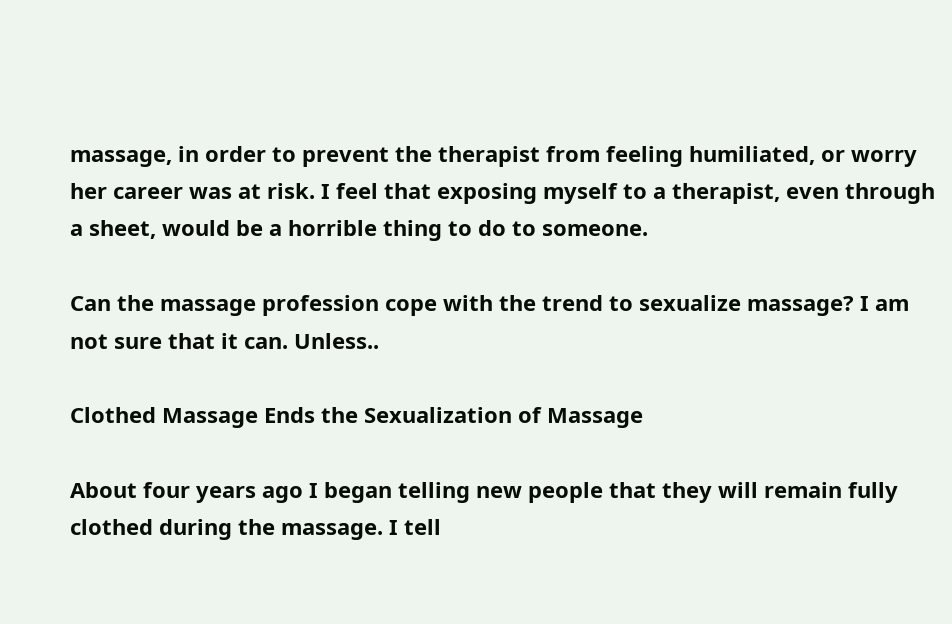massage, in order to prevent the therapist from feeling humiliated, or worry her career was at risk. I feel that exposing myself to a therapist, even through a sheet, would be a horrible thing to do to someone.

Can the massage profession cope with the trend to sexualize massage? I am not sure that it can. Unless..

Clothed Massage Ends the Sexualization of Massage

About four years ago I began telling new people that they will remain fully clothed during the massage. I tell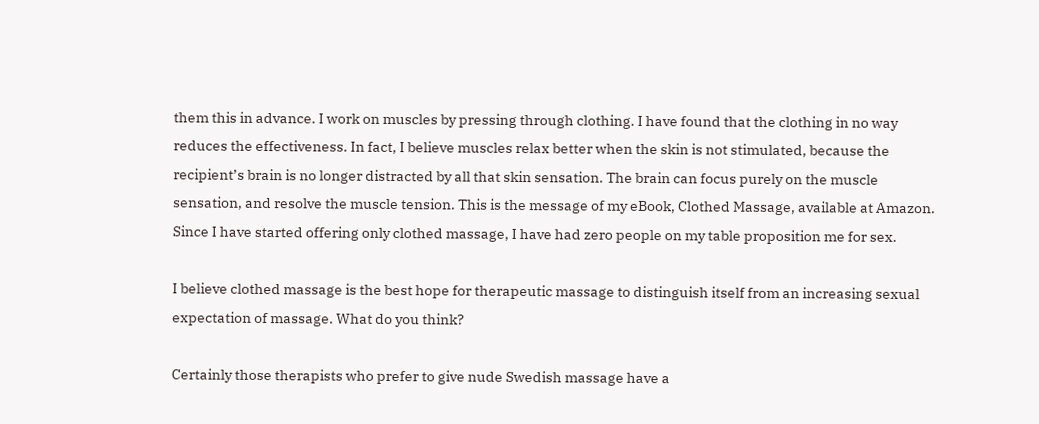them this in advance. I work on muscles by pressing through clothing. I have found that the clothing in no way reduces the effectiveness. In fact, I believe muscles relax better when the skin is not stimulated, because the recipient’s brain is no longer distracted by all that skin sensation. The brain can focus purely on the muscle sensation, and resolve the muscle tension. This is the message of my eBook, Clothed Massage, available at Amazon. Since I have started offering only clothed massage, I have had zero people on my table proposition me for sex.

I believe clothed massage is the best hope for therapeutic massage to distinguish itself from an increasing sexual expectation of massage. What do you think?

Certainly those therapists who prefer to give nude Swedish massage have a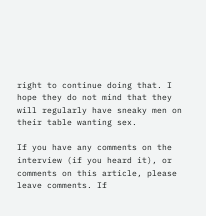right to continue doing that. I hope they do not mind that they will regularly have sneaky men on their table wanting sex.

If you have any comments on the interview (if you heard it), or comments on this article, please leave comments. If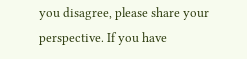you disagree, please share your perspective. If you have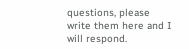questions, please write them here and I will respond.